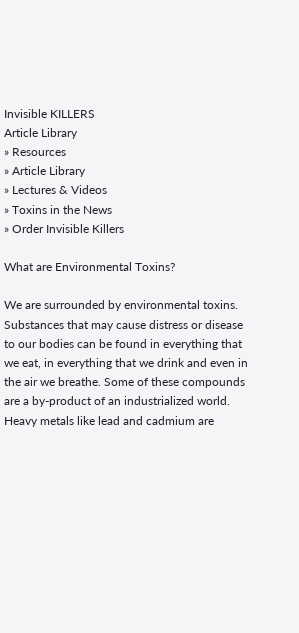Invisible KILLERS
Article Library
» Resources
» Article Library
» Lectures & Videos
» Toxins in the News
» Order Invisible Killers

What are Environmental Toxins?

We are surrounded by environmental toxins. Substances that may cause distress or disease to our bodies can be found in everything that we eat, in everything that we drink and even in the air we breathe. Some of these compounds are a by-product of an industrialized world. Heavy metals like lead and cadmium are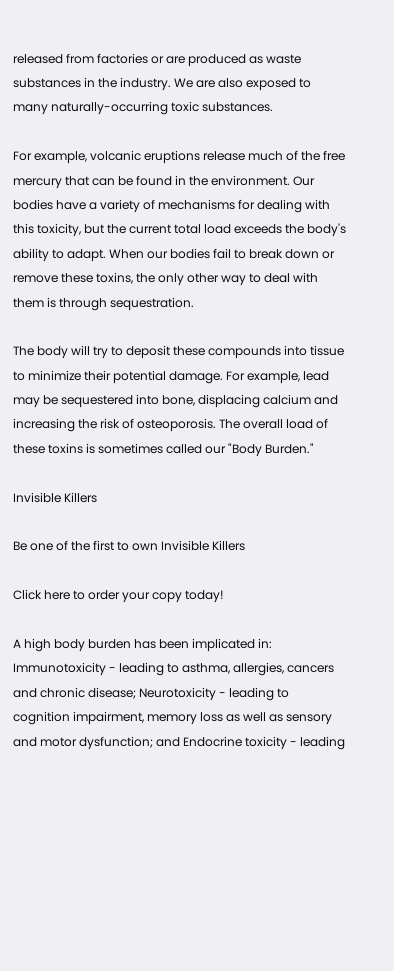released from factories or are produced as waste substances in the industry. We are also exposed to many naturally-occurring toxic substances.

For example, volcanic eruptions release much of the free mercury that can be found in the environment. Our bodies have a variety of mechanisms for dealing with this toxicity, but the current total load exceeds the body's ability to adapt. When our bodies fail to break down or remove these toxins, the only other way to deal with them is through sequestration.

The body will try to deposit these compounds into tissue to minimize their potential damage. For example, lead may be sequestered into bone, displacing calcium and increasing the risk of osteoporosis. The overall load of these toxins is sometimes called our "Body Burden."

Invisible Killers

Be one of the first to own Invisible Killers

Click here to order your copy today!

A high body burden has been implicated in: Immunotoxicity - leading to asthma, allergies, cancers and chronic disease; Neurotoxicity - leading to cognition impairment, memory loss as well as sensory and motor dysfunction; and Endocrine toxicity - leading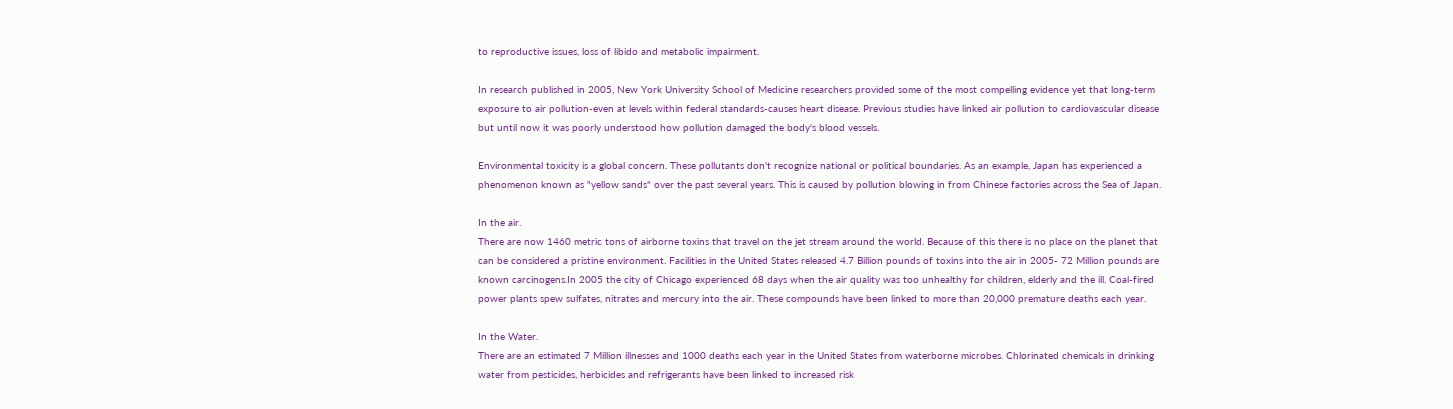to reproductive issues, loss of libido and metabolic impairment.

In research published in 2005, New York University School of Medicine researchers provided some of the most compelling evidence yet that long-term exposure to air pollution-even at levels within federal standards-causes heart disease. Previous studies have linked air pollution to cardiovascular disease but until now it was poorly understood how pollution damaged the body's blood vessels.

Environmental toxicity is a global concern. These pollutants don't recognize national or political boundaries. As an example, Japan has experienced a phenomenon known as "yellow sands" over the past several years. This is caused by pollution blowing in from Chinese factories across the Sea of Japan.

In the air.
There are now 1460 metric tons of airborne toxins that travel on the jet stream around the world. Because of this there is no place on the planet that can be considered a pristine environment. Facilities in the United States released 4.7 Billion pounds of toxins into the air in 2005- 72 Million pounds are known carcinogens.In 2005 the city of Chicago experienced 68 days when the air quality was too unhealthy for children, elderly and the ill. Coal-fired power plants spew sulfates, nitrates and mercury into the air. These compounds have been linked to more than 20,000 premature deaths each year.

In the Water.
There are an estimated 7 Million illnesses and 1000 deaths each year in the United States from waterborne microbes. Chlorinated chemicals in drinking water from pesticides, herbicides and refrigerants have been linked to increased risk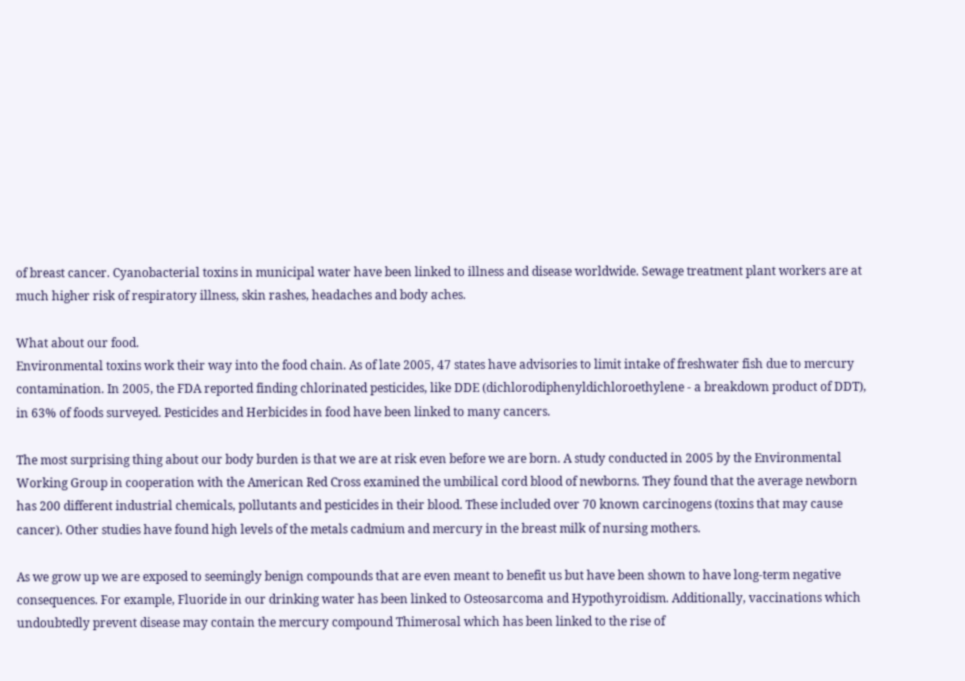of breast cancer. Cyanobacterial toxins in municipal water have been linked to illness and disease worldwide. Sewage treatment plant workers are at much higher risk of respiratory illness, skin rashes, headaches and body aches.

What about our food.
Environmental toxins work their way into the food chain. As of late 2005, 47 states have advisories to limit intake of freshwater fish due to mercury contamination. In 2005, the FDA reported finding chlorinated pesticides, like DDE (dichlorodiphenyldichloroethylene - a breakdown product of DDT), in 63% of foods surveyed. Pesticides and Herbicides in food have been linked to many cancers.

The most surprising thing about our body burden is that we are at risk even before we are born. A study conducted in 2005 by the Environmental Working Group in cooperation with the American Red Cross examined the umbilical cord blood of newborns. They found that the average newborn has 200 different industrial chemicals, pollutants and pesticides in their blood. These included over 70 known carcinogens (toxins that may cause cancer). Other studies have found high levels of the metals cadmium and mercury in the breast milk of nursing mothers.

As we grow up we are exposed to seemingly benign compounds that are even meant to benefit us but have been shown to have long-term negative consequences. For example, Fluoride in our drinking water has been linked to Osteosarcoma and Hypothyroidism. Additionally, vaccinations which undoubtedly prevent disease may contain the mercury compound Thimerosal which has been linked to the rise of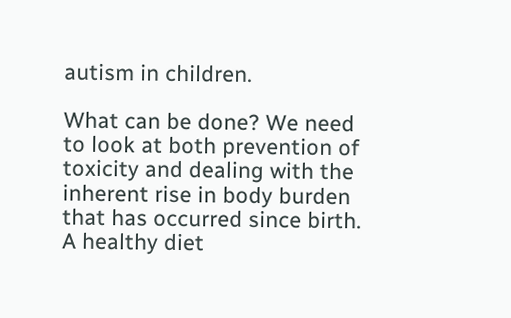autism in children.

What can be done? We need to look at both prevention of toxicity and dealing with the inherent rise in body burden that has occurred since birth. A healthy diet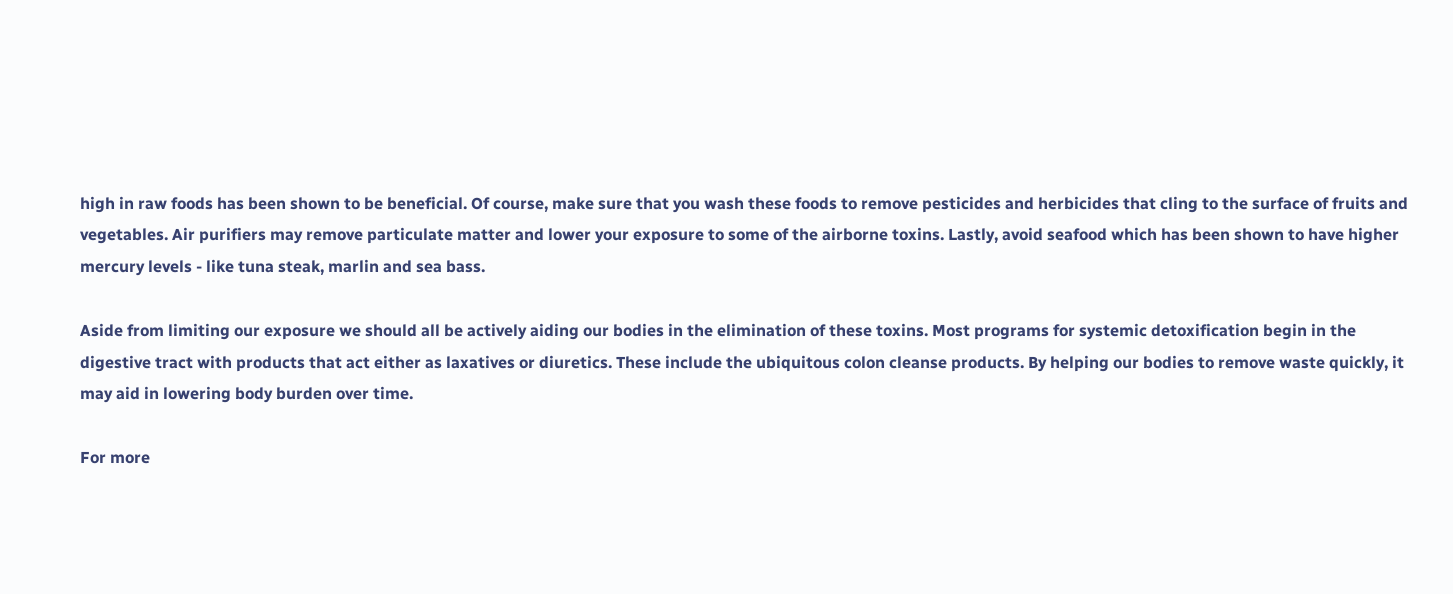high in raw foods has been shown to be beneficial. Of course, make sure that you wash these foods to remove pesticides and herbicides that cling to the surface of fruits and vegetables. Air purifiers may remove particulate matter and lower your exposure to some of the airborne toxins. Lastly, avoid seafood which has been shown to have higher mercury levels - like tuna steak, marlin and sea bass.

Aside from limiting our exposure we should all be actively aiding our bodies in the elimination of these toxins. Most programs for systemic detoxification begin in the digestive tract with products that act either as laxatives or diuretics. These include the ubiquitous colon cleanse products. By helping our bodies to remove waste quickly, it may aid in lowering body burden over time.

For more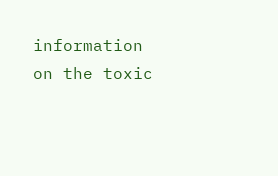information on the toxic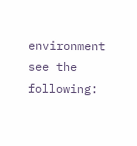environment see the following: